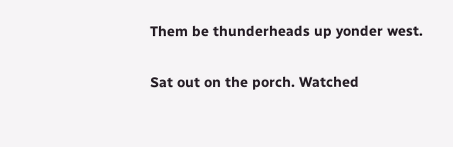Them be thunderheads up yonder west.

Sat out on the porch. Watched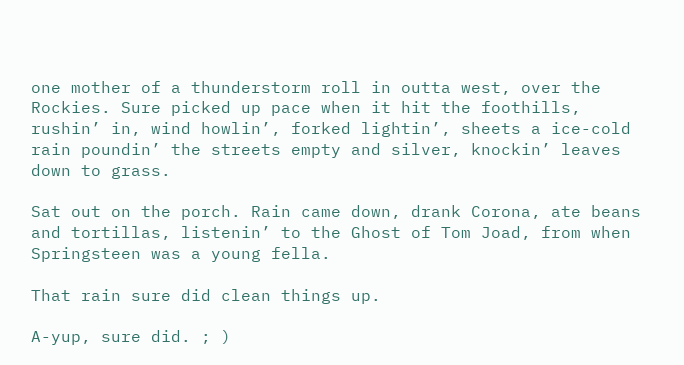one mother of a thunderstorm roll in outta west, over the Rockies. Sure picked up pace when it hit the foothills, rushin’ in, wind howlin’, forked lightin’, sheets a ice-cold rain poundin’ the streets empty and silver, knockin’ leaves down to grass.

Sat out on the porch. Rain came down, drank Corona, ate beans and tortillas, listenin’ to the Ghost of Tom Joad, from when Springsteen was a young fella.

That rain sure did clean things up.

A-yup, sure did. ; )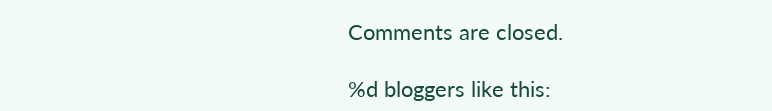Comments are closed.

%d bloggers like this: